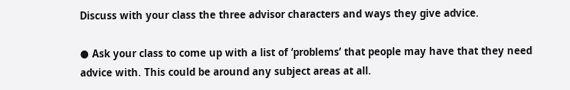Discuss with your class the three advisor characters and ways they give advice.

● Ask your class to come up with a list of ‘problems’ that people may have that they need advice with. This could be around any subject areas at all.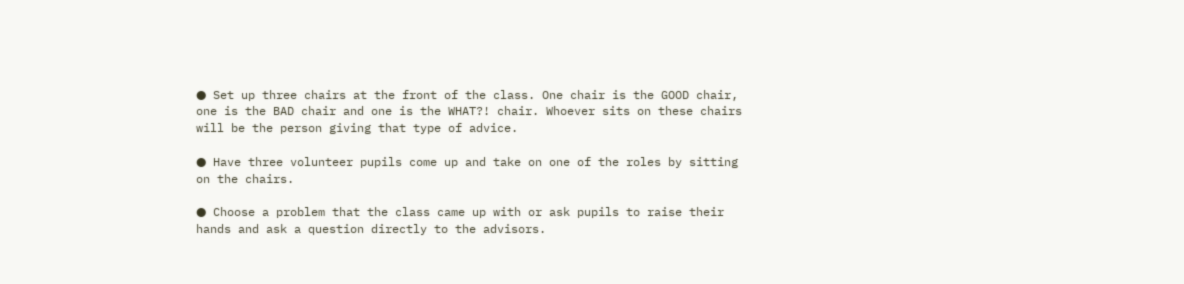● Set up three chairs at the front of the class. One chair is the GOOD chair, one is the BAD chair and one is the WHAT?! chair. Whoever sits on these chairs will be the person giving that type of advice.

● Have three volunteer pupils come up and take on one of the roles by sitting on the chairs.

● Choose a problem that the class came up with or ask pupils to raise their hands and ask a question directly to the advisors.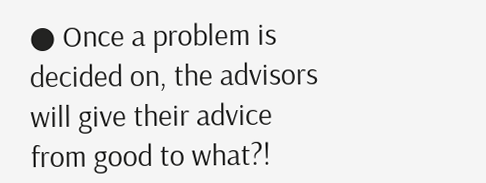● Once a problem is decided on, the advisors will give their advice from good to what?!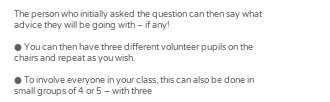The person who initially asked the question can then say what advice they will be going with – if any!

● You can then have three different volunteer pupils on the chairs and repeat as you wish.

● To involve everyone in your class, this can also be done in small groups of 4 or 5 – with three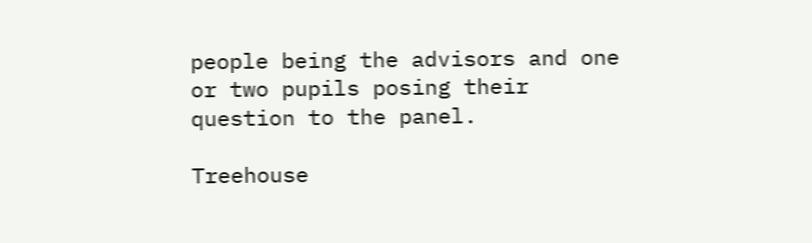people being the advisors and one or two pupils posing their question to the panel.

Treehouse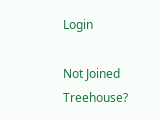Login

Not Joined Treehouse?